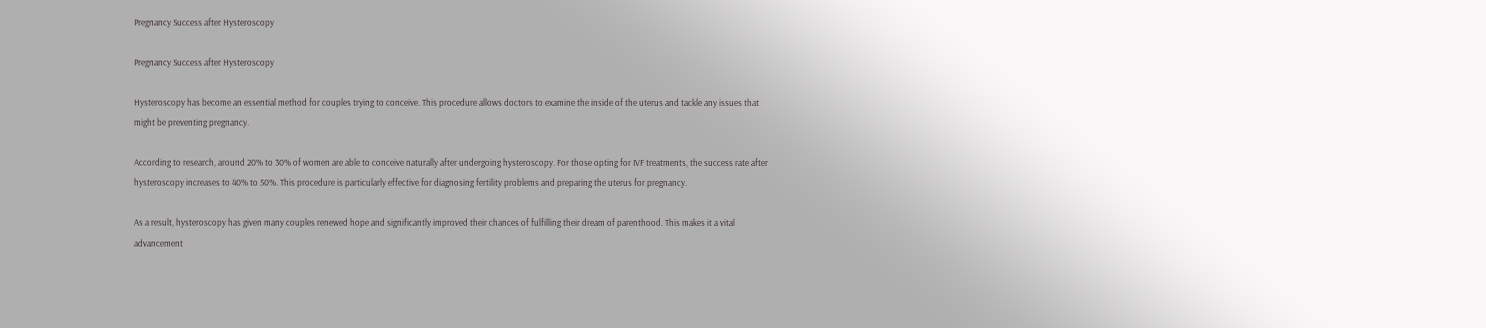Pregnancy Success after Hysteroscopy

Pregnancy Success after Hysteroscopy

Hysteroscopy has become an essential method for couples trying to conceive. This procedure allows doctors to examine the inside of the uterus and tackle any issues that might be preventing pregnancy.

According to research, around 20% to 30% of women are able to conceive naturally after undergoing hysteroscopy. For those opting for IVF treatments, the success rate after hysteroscopy increases to 40% to 50%. This procedure is particularly effective for diagnosing fertility problems and preparing the uterus for pregnancy.

As a result, hysteroscopy has given many couples renewed hope and significantly improved their chances of fulfilling their dream of parenthood. This makes it a vital advancement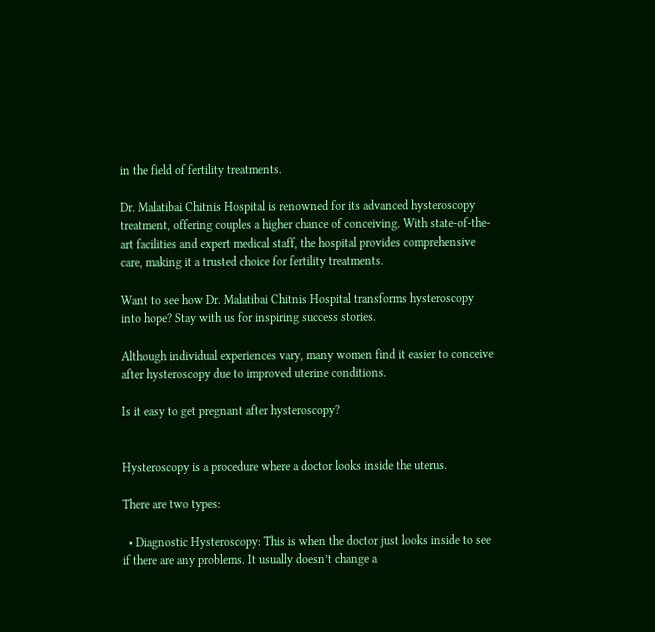in the field of fertility treatments.

Dr. Malatibai Chitnis Hospital is renowned for its advanced hysteroscopy treatment, offering couples a higher chance of conceiving. With state-of-the-art facilities and expert medical staff, the hospital provides comprehensive care, making it a trusted choice for fertility treatments.

Want to see how Dr. Malatibai Chitnis Hospital transforms hysteroscopy into hope? Stay with us for inspiring success stories.

Although individual experiences vary, many women find it easier to conceive after hysteroscopy due to improved uterine conditions.

Is it easy to get pregnant after hysteroscopy?


Hysteroscopy is a procedure where a doctor looks inside the uterus.

There are two types:

  • Diagnostic Hysteroscopy: This is when the doctor just looks inside to see if there are any problems. It usually doesn’t change a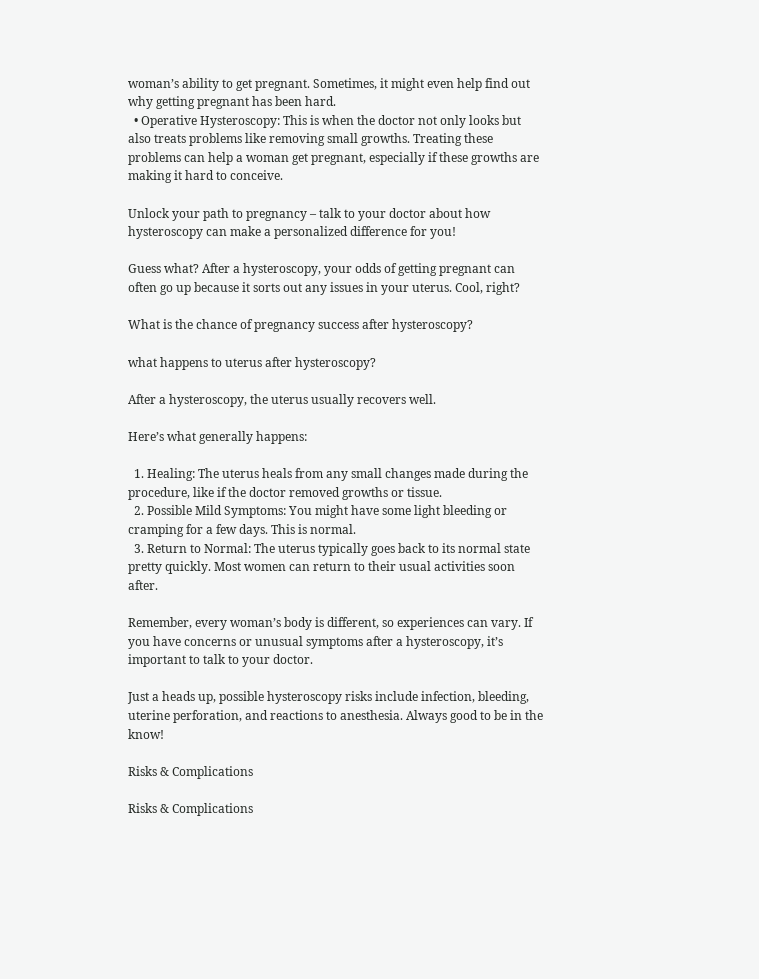woman’s ability to get pregnant. Sometimes, it might even help find out why getting pregnant has been hard.
  • Operative Hysteroscopy: This is when the doctor not only looks but also treats problems like removing small growths. Treating these problems can help a woman get pregnant, especially if these growths are making it hard to conceive.

Unlock your path to pregnancy – talk to your doctor about how hysteroscopy can make a personalized difference for you!

Guess what? After a hysteroscopy, your odds of getting pregnant can often go up because it sorts out any issues in your uterus. Cool, right?

What is the chance of pregnancy success after hysteroscopy?

what happens to uterus after hysteroscopy?

After a hysteroscopy, the uterus usually recovers well.

Here’s what generally happens:

  1. Healing: The uterus heals from any small changes made during the procedure, like if the doctor removed growths or tissue.
  2. Possible Mild Symptoms: You might have some light bleeding or cramping for a few days. This is normal.
  3. Return to Normal: The uterus typically goes back to its normal state pretty quickly. Most women can return to their usual activities soon after.

Remember, every woman’s body is different, so experiences can vary. If you have concerns or unusual symptoms after a hysteroscopy, it’s important to talk to your doctor.

Just a heads up, possible hysteroscopy risks include infection, bleeding, uterine perforation, and reactions to anesthesia. Always good to be in the know!

Risks & Complications

Risks & Complications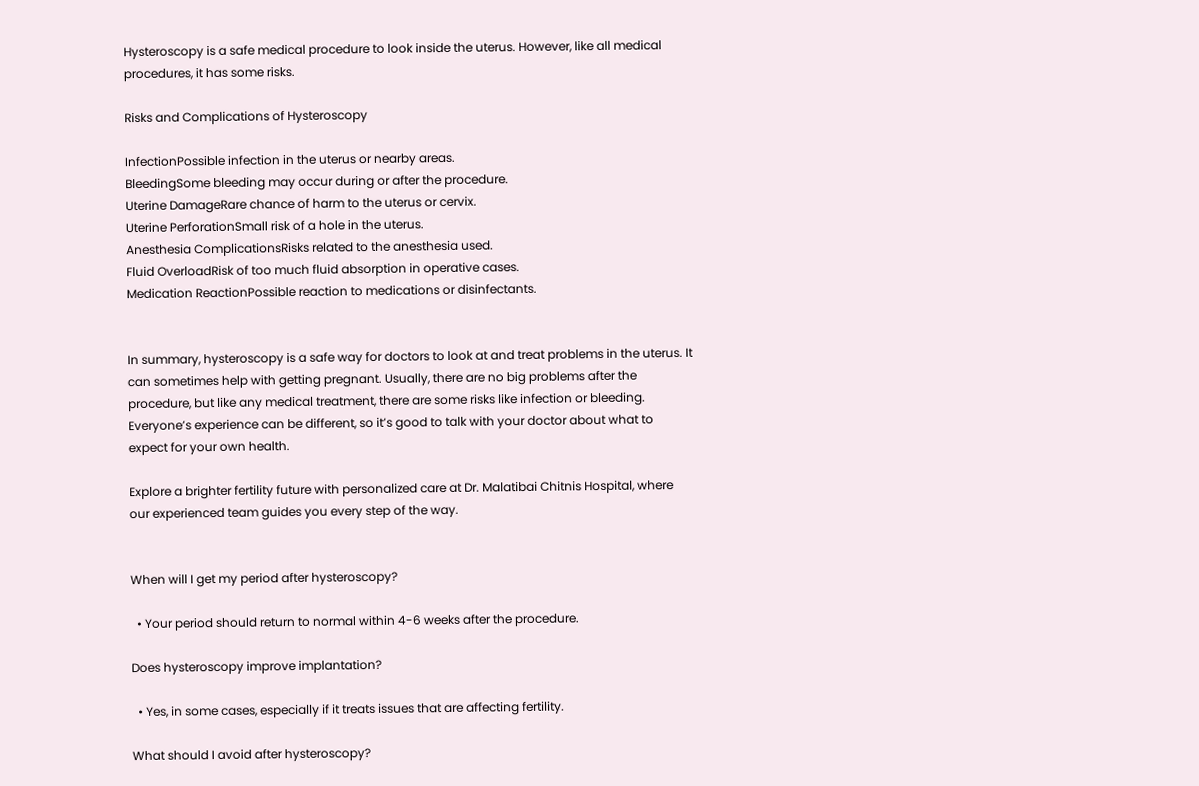Hysteroscopy is a safe medical procedure to look inside the uterus. However, like all medical procedures, it has some risks.

Risks and Complications of Hysteroscopy

InfectionPossible infection in the uterus or nearby areas.
BleedingSome bleeding may occur during or after the procedure.
Uterine DamageRare chance of harm to the uterus or cervix.
Uterine PerforationSmall risk of a hole in the uterus.
Anesthesia ComplicationsRisks related to the anesthesia used.
Fluid OverloadRisk of too much fluid absorption in operative cases.
Medication ReactionPossible reaction to medications or disinfectants.


In summary, hysteroscopy is a safe way for doctors to look at and treat problems in the uterus. It can sometimes help with getting pregnant. Usually, there are no big problems after the procedure, but like any medical treatment, there are some risks like infection or bleeding. Everyone’s experience can be different, so it’s good to talk with your doctor about what to expect for your own health.

Explore a brighter fertility future with personalized care at Dr. Malatibai Chitnis Hospital, where our experienced team guides you every step of the way.


When will I get my period after hysteroscopy?

  • Your period should return to normal within 4-6 weeks after the procedure.

Does hysteroscopy improve implantation?

  • Yes, in some cases, especially if it treats issues that are affecting fertility.

What should I avoid after hysteroscopy?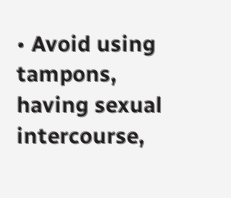• Avoid using tampons, having sexual intercourse,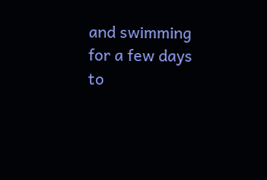and swimming for a few days to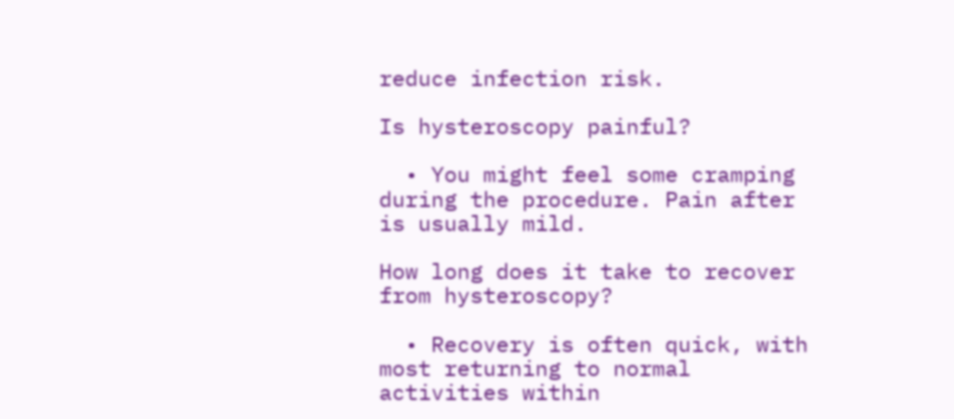reduce infection risk.

Is hysteroscopy painful?

  • You might feel some cramping during the procedure. Pain after is usually mild.

How long does it take to recover from hysteroscopy?

  • Recovery is often quick, with most returning to normal activities within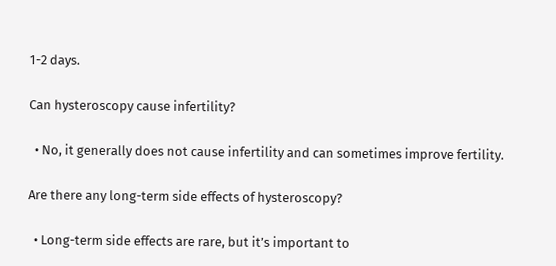1-2 days.

Can hysteroscopy cause infertility?

  • No, it generally does not cause infertility and can sometimes improve fertility.

Are there any long-term side effects of hysteroscopy?

  • Long-term side effects are rare, but it’s important to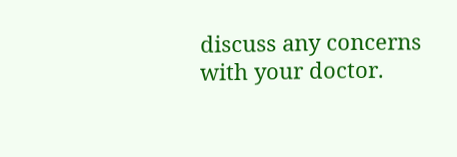discuss any concerns with your doctor.